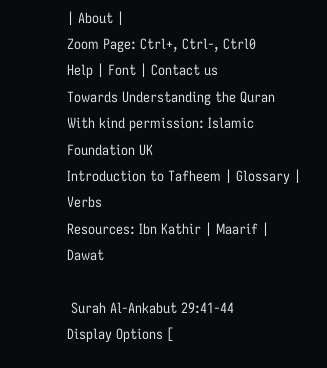| About |
Zoom Page: Ctrl+, Ctrl-, Ctrl0
Help | Font | Contact us
Towards Understanding the Quran
With kind permission: Islamic Foundation UK
Introduction to Tafheem | Glossary | Verbs
Resources: Ibn Kathir | Maarif | Dawat

 Surah Al-Ankabut 29:41-44
Display Options [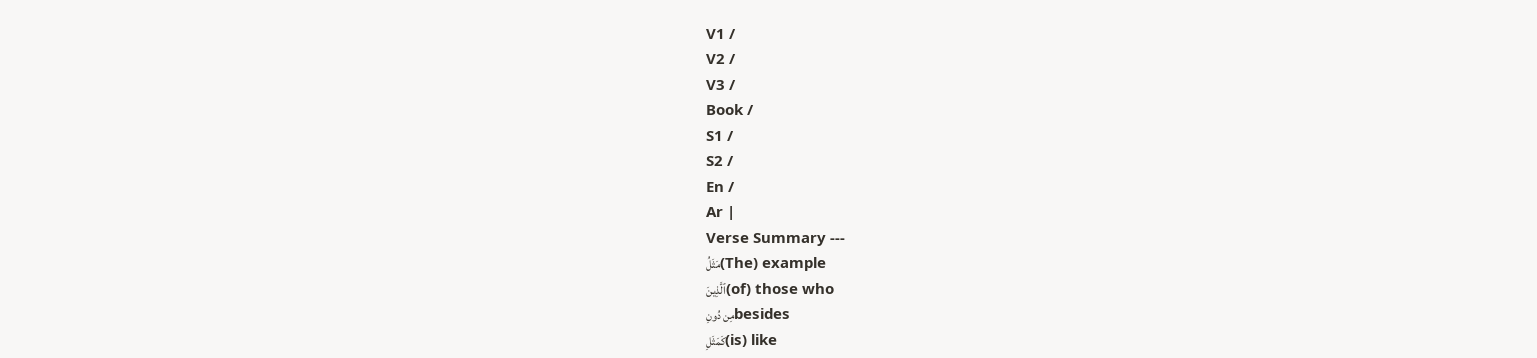V1 /
V2 /
V3 /
Book /
S1 /
S2 /
En /
Ar |
Verse Summary ---
مَثَلُ(The) example
ٱلَّذِينَ(of) those who
مِن دُونِbesides
كَمَثَلِ(is) like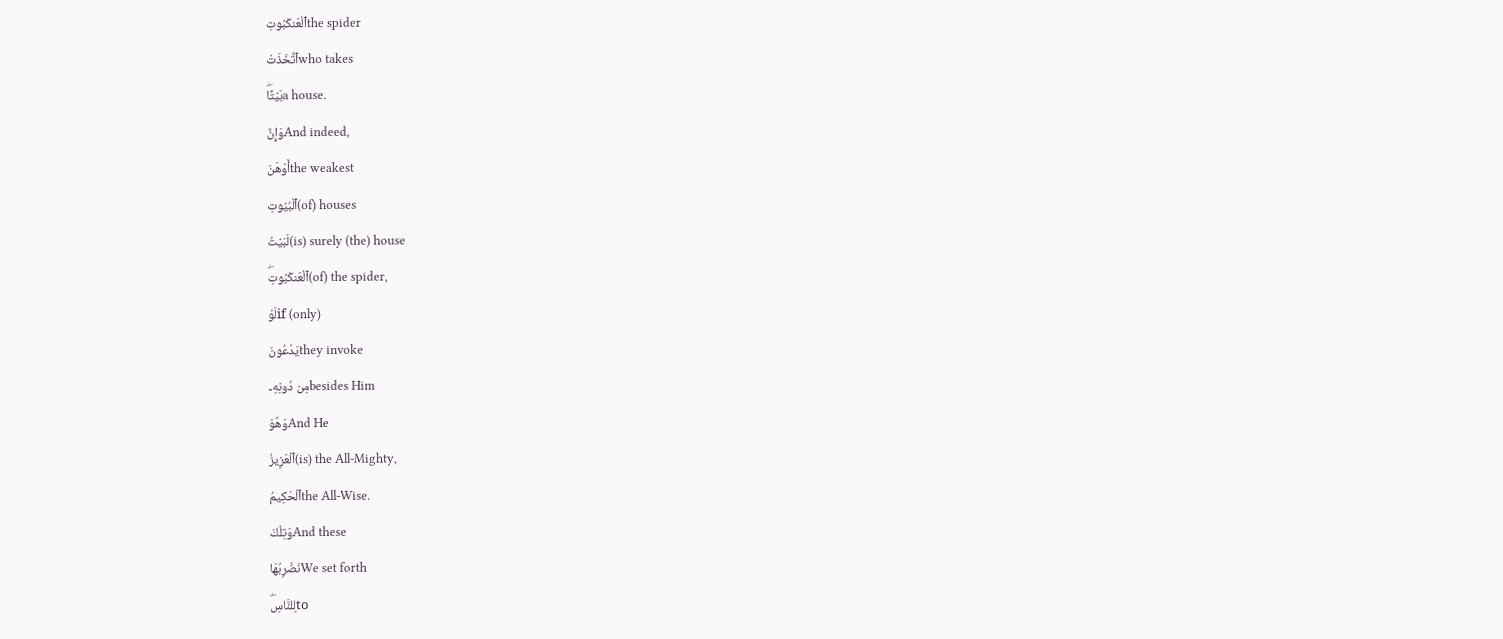ٱلْعَنكَبُوتِthe spider
ٱتَّخَذَتْwho takes
بَيْتًا‌ۖa house.
وَإِنَّAnd indeed,
أَوْهَنَthe weakest
ٱلْبُيُوتِ(of) houses
لَبَيْتُ(is) surely (the) house
ٱلْعَنكَبُوتِ‌ۖ(of) the spider,
لَوْif (only)
يَدْعُونَthey invoke
مِن دُونِهِۦbesides Him
وَهُوَAnd He
ٱلْعَزِيزُ(is) the All-Mighty,
ٱلْحَكِيمُthe All-Wise.
وَتِلْكَAnd these
نَضْرِبُهَاWe set forth
لِلنَّاسِ‌ۖto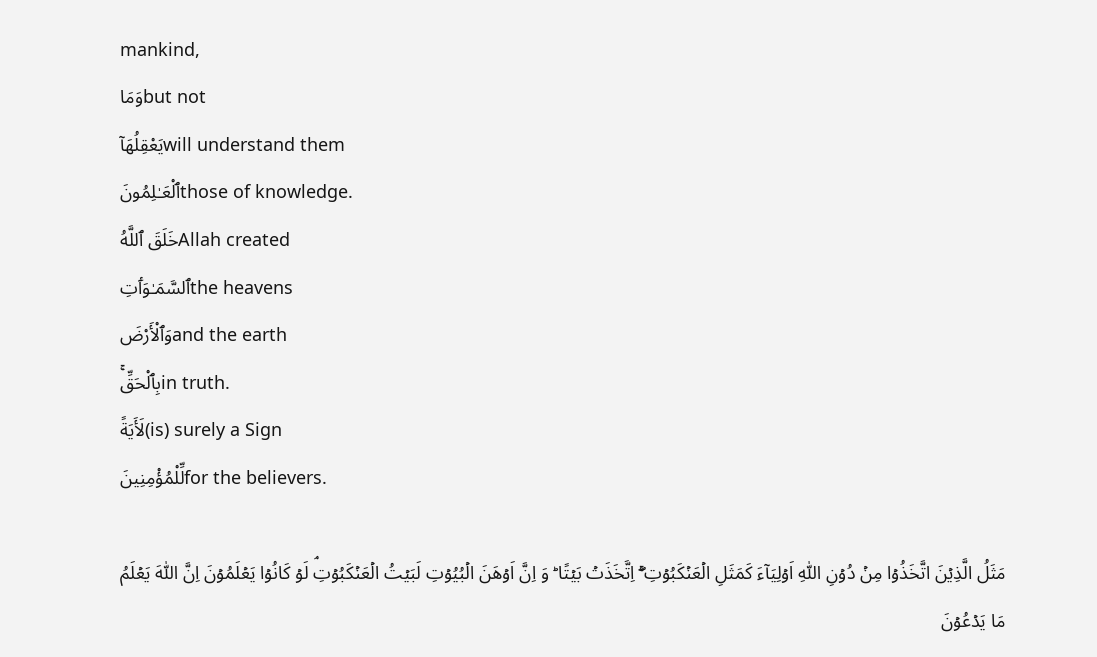mankind,
وَمَاbut not
يَعْقِلُهَآwill understand them
ٱلْعَـٰلِمُونَthose of knowledge.
خَلَقَ ٱللَّهُAllah created
ٱلسَّمَـٰوَٲتِthe heavens
وَٱلْأَرْضَand the earth
بِٱلْحَقِّ‌ۚin truth.
لَأَيَةً(is) surely a Sign
لِّلْمُؤْمِنِينَfor the believers.

مَثَلُ الَّذِيۡنَ اتَّخَذُوۡا مِنۡ دُوۡنِ اللّٰهِ اَوۡلِيَآءَ كَمَثَلِ الۡعَنۡكَبُوۡتِ ۖۚ اِتَّخَذَتۡ بَيۡتًا ؕ وَ اِنَّ اَوۡهَنَ الۡبُيُوۡتِ لَبَيۡتُ الۡعَنۡكَبُوۡتِۘ لَوۡ كَانُوۡا يَعۡلَمُوۡنَ اِنَّ اللّٰهَ يَعۡلَمُ مَا يَدۡعُوۡنَ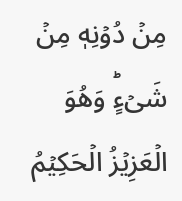مِنۡ دُوۡنِهٖ مِنۡ شَىۡءٍؕ وَهُوَ الۡعَزِيۡزُ الۡحَكِيۡمُ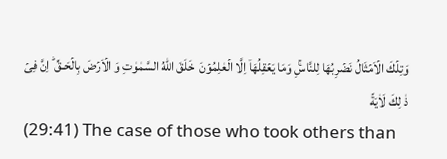وَتِلۡكَ الۡاَمۡثَالُ نَضۡرِبُهَا لِلنَّاسِۚ وَمَا يَعۡقِلُهَاۤ اِلَّا الۡعٰلِمُوۡنَ  خَلَقَ اللّٰهُ السَّمٰوٰتِ وَ الۡاَرۡضَ بِالۡحَـقِّ ؕ اِنَّ فِىۡ ذٰ لِكَ لَاٰيَةً
(29:41) The case of those who took others than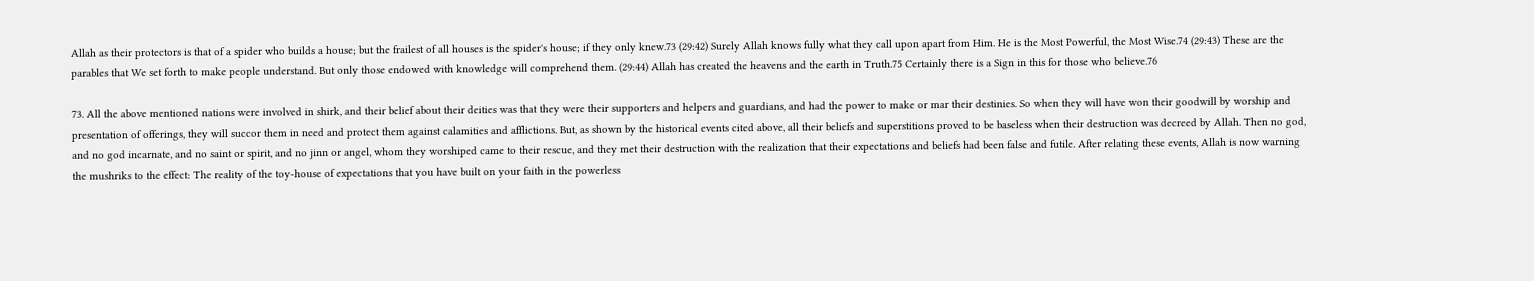Allah as their protectors is that of a spider who builds a house; but the frailest of all houses is the spider's house; if they only knew.73 (29:42) Surely Allah knows fully what they call upon apart from Him. He is the Most Powerful, the Most Wise.74 (29:43) These are the parables that We set forth to make people understand. But only those endowed with knowledge will comprehend them. (29:44) Allah has created the heavens and the earth in Truth.75 Certainly there is a Sign in this for those who believe.76

73. All the above mentioned nations were involved in shirk, and their belief about their deities was that they were their supporters and helpers and guardians, and had the power to make or mar their destinies. So when they will have won their goodwill by worship and presentation of offerings, they will succor them in need and protect them against calamities and afflictions. But, as shown by the historical events cited above, all their beliefs and superstitions proved to be baseless when their destruction was decreed by Allah. Then no god, and no god incarnate, and no saint or spirit, and no jinn or angel, whom they worshiped came to their rescue, and they met their destruction with the realization that their expectations and beliefs had been false and futile. After relating these events, Allah is now warning the mushriks to the effect: The reality of the toy-house of expectations that you have built on your faith in the powerless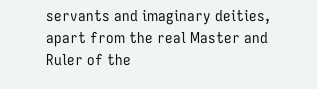servants and imaginary deities, apart from the real Master and Ruler of the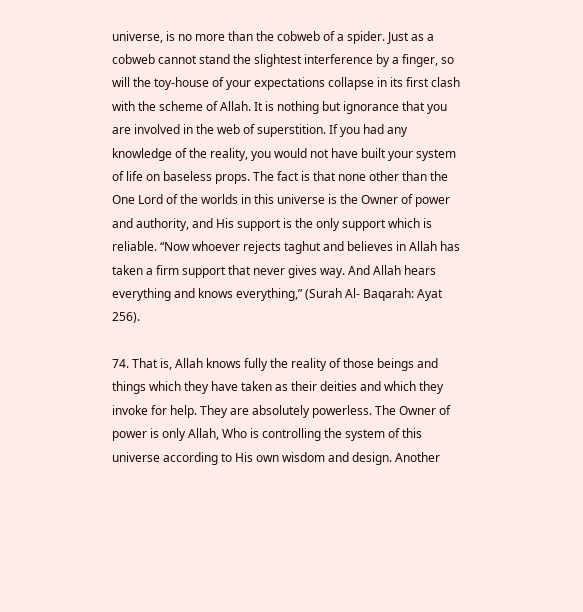universe, is no more than the cobweb of a spider. Just as a cobweb cannot stand the slightest interference by a finger, so will the toy-house of your expectations collapse in its first clash with the scheme of Allah. It is nothing but ignorance that you are involved in the web of superstition. If you had any knowledge of the reality, you would not have built your system of life on baseless props. The fact is that none other than the One Lord of the worlds in this universe is the Owner of power and authority, and His support is the only support which is reliable. “Now whoever rejects taghut and believes in Allah has taken a firm support that never gives way. And Allah hears everything and knows everything,” (Surah Al- Baqarah: Ayat 256).

74. That is, Allah knows fully the reality of those beings and things which they have taken as their deities and which they invoke for help. They are absolutely powerless. The Owner of power is only Allah, Who is controlling the system of this universe according to His own wisdom and design. Another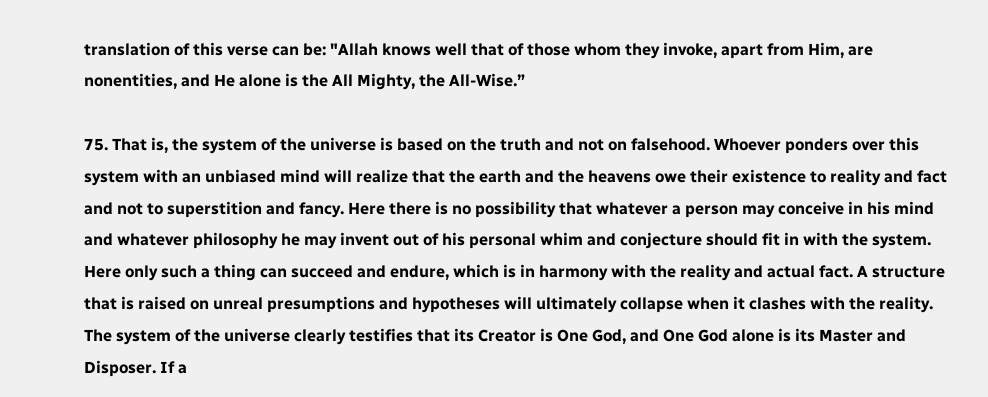translation of this verse can be: "Allah knows well that of those whom they invoke, apart from Him, are nonentities, and He alone is the All Mighty, the All-Wise.”

75. That is, the system of the universe is based on the truth and not on falsehood. Whoever ponders over this system with an unbiased mind will realize that the earth and the heavens owe their existence to reality and fact and not to superstition and fancy. Here there is no possibility that whatever a person may conceive in his mind and whatever philosophy he may invent out of his personal whim and conjecture should fit in with the system. Here only such a thing can succeed and endure, which is in harmony with the reality and actual fact. A structure that is raised on unreal presumptions and hypotheses will ultimately collapse when it clashes with the reality. The system of the universe clearly testifies that its Creator is One God, and One God alone is its Master and Disposer. If a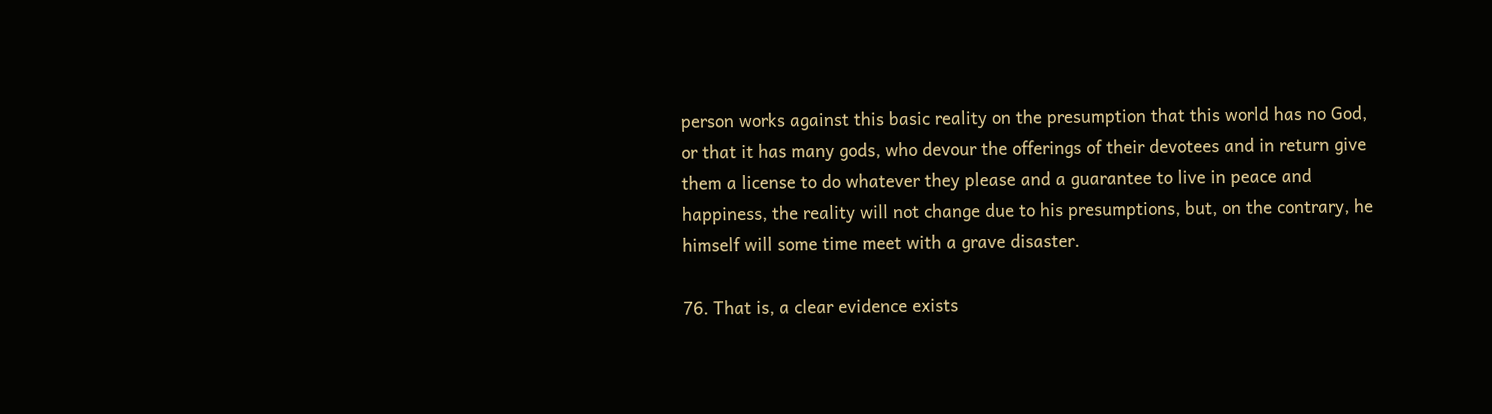person works against this basic reality on the presumption that this world has no God, or that it has many gods, who devour the offerings of their devotees and in return give them a license to do whatever they please and a guarantee to live in peace and happiness, the reality will not change due to his presumptions, but, on the contrary, he himself will some time meet with a grave disaster.

76. That is, a clear evidence exists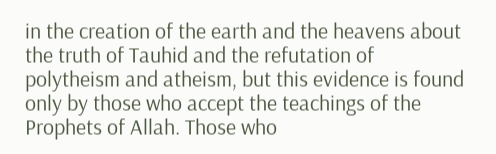in the creation of the earth and the heavens about the truth of Tauhid and the refutation of polytheism and atheism, but this evidence is found only by those who accept the teachings of the Prophets of Allah. Those who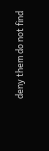deny them do not find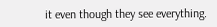it even though they see everything.